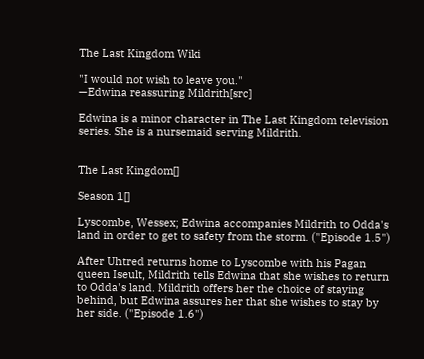The Last Kingdom Wiki

"I would not wish to leave you."
—Edwina reassuring Mildrith[src]

Edwina is a minor character in The Last Kingdom television series. She is a nursemaid serving Mildrith.


The Last Kingdom[]

Season 1[]

Lyscombe, Wessex; Edwina accompanies Mildrith to Odda's land in order to get to safety from the storm. ("Episode 1.5")

After Uhtred returns home to Lyscombe with his Pagan queen Iseult, Mildrith tells Edwina that she wishes to return to Odda's land. Mildrith offers her the choice of staying behind, but Edwina assures her that she wishes to stay by her side. ("Episode 1.6")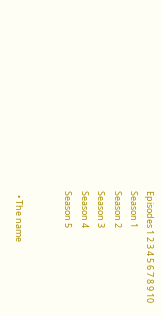Episodes 1 2 3 4 5 6 7 8 9 10
Season 1
Season 2
Season 3
Season 4
Season 5


  • The name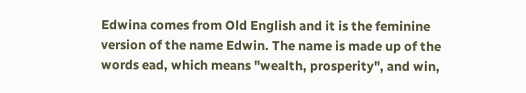Edwina comes from Old English and it is the feminine version of the name Edwin. The name is made up of the words ead, which means "wealth, prosperity", and win,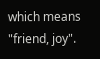which means "friend, joy".